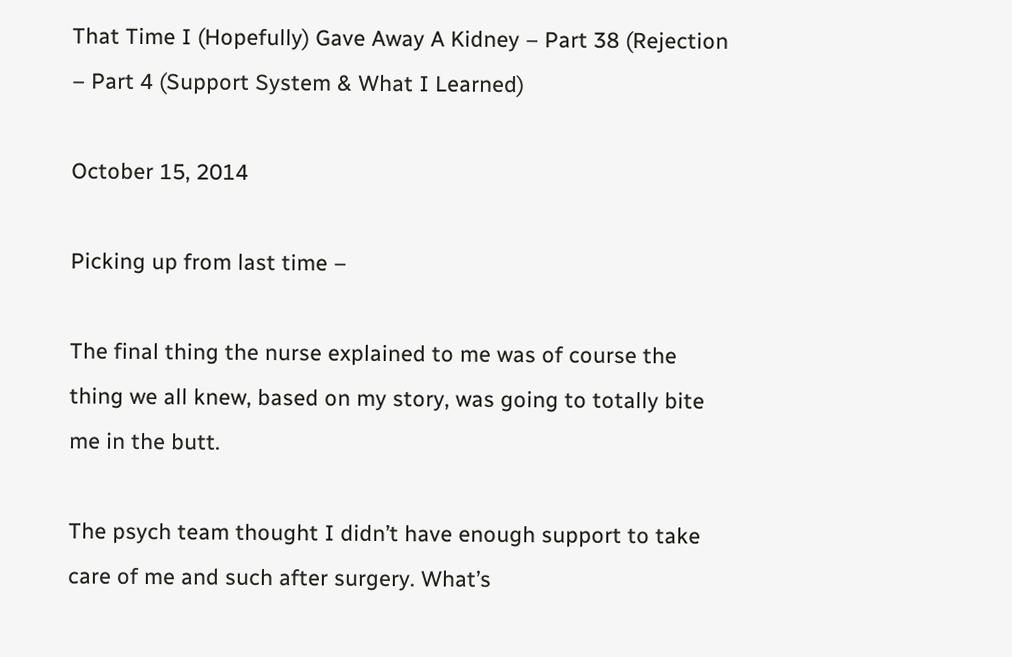That Time I (Hopefully) Gave Away A Kidney – Part 38 (Rejection – Part 4 (Support System & What I Learned)

October 15, 2014

Picking up from last time –

The final thing the nurse explained to me was of course the thing we all knew, based on my story, was going to totally bite me in the butt.

The psych team thought I didn’t have enough support to take care of me and such after surgery. What’s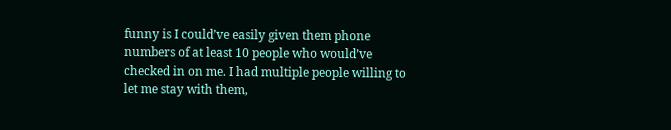funny is I could’ve easily given them phone numbers of at least 10 people who would’ve checked in on me. I had multiple people willing to let me stay with them,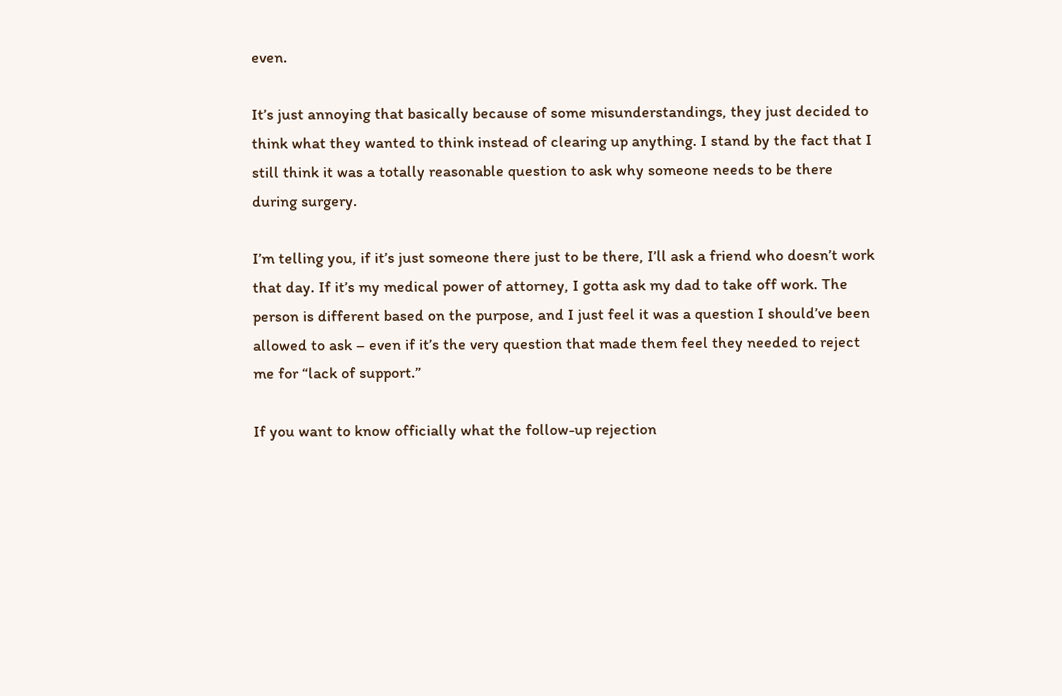even.

It’s just annoying that basically because of some misunderstandings, they just decided to think what they wanted to think instead of clearing up anything. I stand by the fact that I still think it was a totally reasonable question to ask why someone needs to be there during surgery.

I’m telling you, if it’s just someone there just to be there, I’ll ask a friend who doesn’t work that day. If it’s my medical power of attorney, I gotta ask my dad to take off work. The person is different based on the purpose, and I just feel it was a question I should’ve been allowed to ask – even if it’s the very question that made them feel they needed to reject me for “lack of support.”

If you want to know officially what the follow-up rejection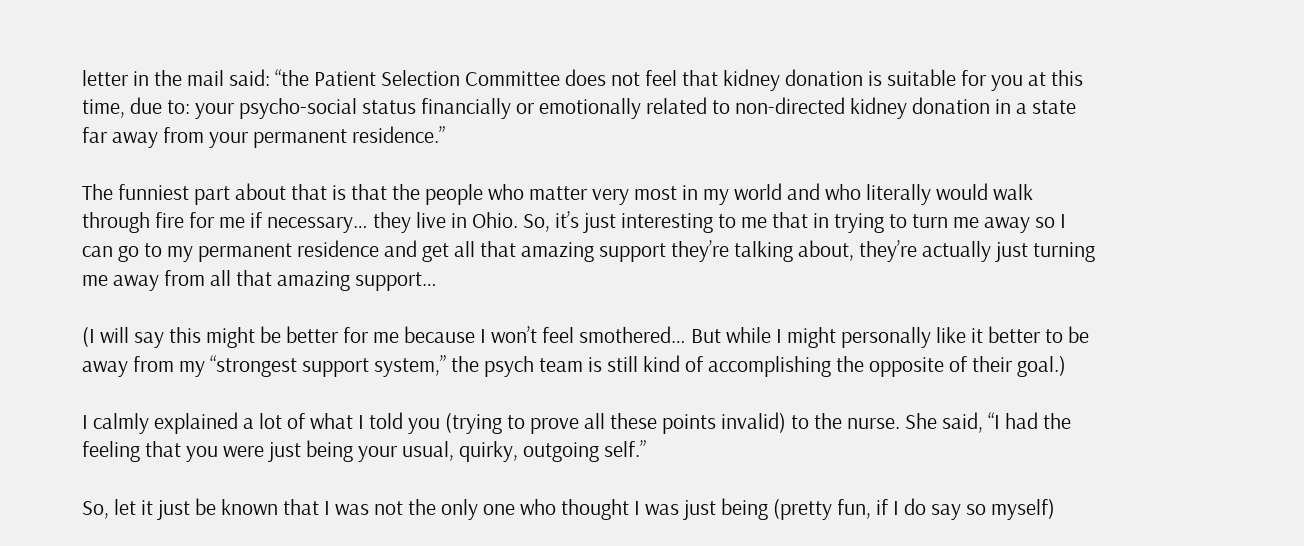letter in the mail said: “the Patient Selection Committee does not feel that kidney donation is suitable for you at this time, due to: your psycho-social status financially or emotionally related to non-directed kidney donation in a state far away from your permanent residence.”

The funniest part about that is that the people who matter very most in my world and who literally would walk through fire for me if necessary… they live in Ohio. So, it’s just interesting to me that in trying to turn me away so I can go to my permanent residence and get all that amazing support they’re talking about, they’re actually just turning me away from all that amazing support…

(I will say this might be better for me because I won’t feel smothered… But while I might personally like it better to be away from my “strongest support system,” the psych team is still kind of accomplishing the opposite of their goal.)

I calmly explained a lot of what I told you (trying to prove all these points invalid) to the nurse. She said, “I had the feeling that you were just being your usual, quirky, outgoing self.”

So, let it just be known that I was not the only one who thought I was just being (pretty fun, if I do say so myself)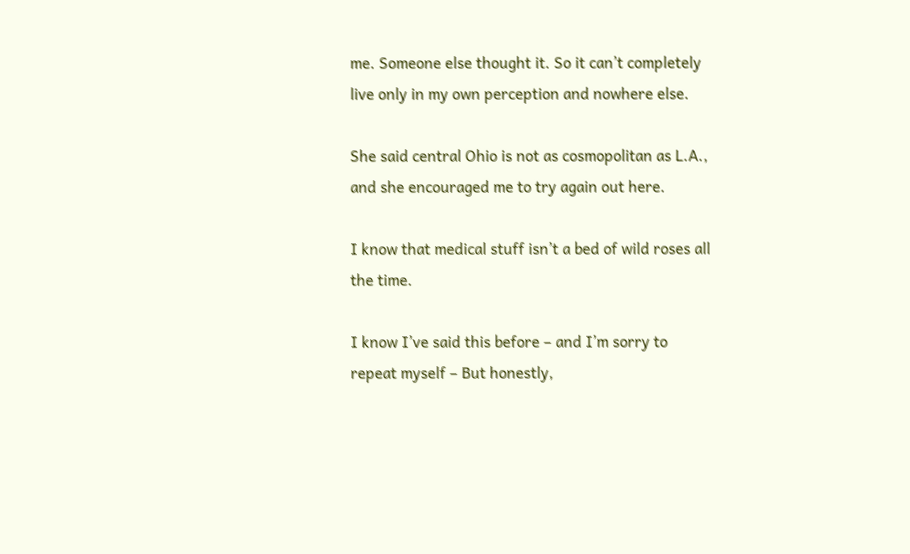me. Someone else thought it. So it can’t completely live only in my own perception and nowhere else.

She said central Ohio is not as cosmopolitan as L.A., and she encouraged me to try again out here.

I know that medical stuff isn’t a bed of wild roses all the time.

I know I’ve said this before – and I’m sorry to repeat myself – But honestly,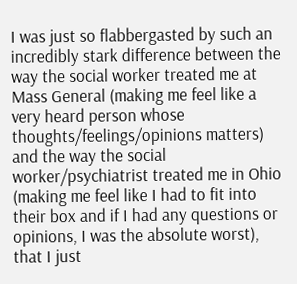I was just so flabbergasted by such an incredibly stark difference between the way the social worker treated me at Mass General (making me feel like a very heard person whose thoughts/feelings/opinions matters) and the way the social worker/psychiatrist treated me in Ohio (making me feel like I had to fit into their box and if I had any questions or opinions, I was the absolute worst), that I just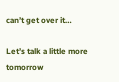can’t get over it…

Let’s talk a little more tomorrow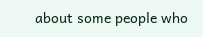about some people who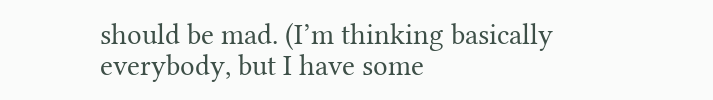should be mad. (I’m thinking basically everybody, but I have some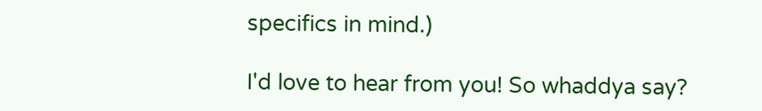specifics in mind.)

I'd love to hear from you! So whaddya say?